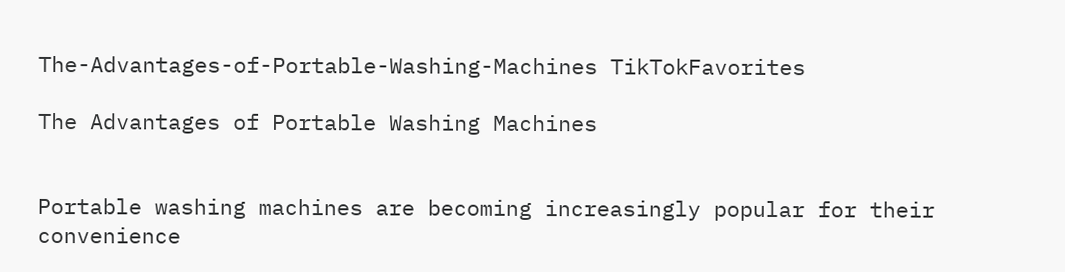The-Advantages-of-Portable-Washing-Machines TikTokFavorites

The Advantages of Portable Washing Machines


Portable washing machines are becoming increasingly popular for their convenience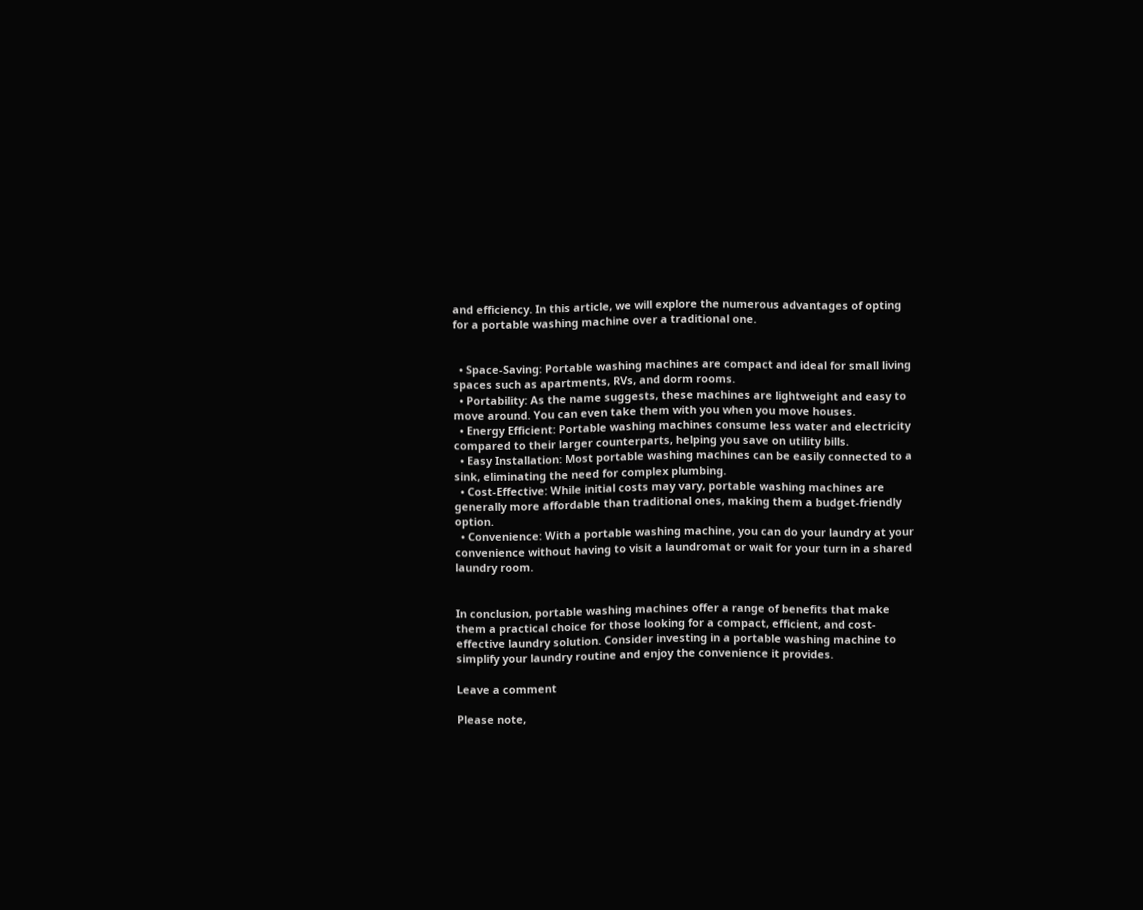and efficiency. In this article, we will explore the numerous advantages of opting for a portable washing machine over a traditional one.


  • Space-Saving: Portable washing machines are compact and ideal for small living spaces such as apartments, RVs, and dorm rooms.
  • Portability: As the name suggests, these machines are lightweight and easy to move around. You can even take them with you when you move houses.
  • Energy Efficient: Portable washing machines consume less water and electricity compared to their larger counterparts, helping you save on utility bills.
  • Easy Installation: Most portable washing machines can be easily connected to a sink, eliminating the need for complex plumbing.
  • Cost-Effective: While initial costs may vary, portable washing machines are generally more affordable than traditional ones, making them a budget-friendly option.
  • Convenience: With a portable washing machine, you can do your laundry at your convenience without having to visit a laundromat or wait for your turn in a shared laundry room.


In conclusion, portable washing machines offer a range of benefits that make them a practical choice for those looking for a compact, efficient, and cost-effective laundry solution. Consider investing in a portable washing machine to simplify your laundry routine and enjoy the convenience it provides.

Leave a comment

Please note,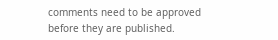comments need to be approved before they are published.